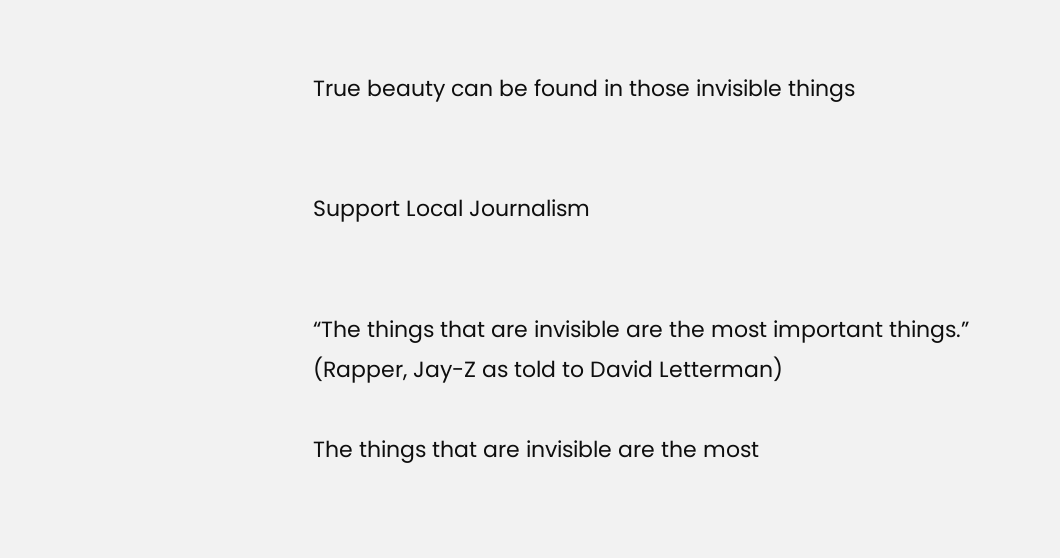True beauty can be found in those invisible things


Support Local Journalism


“The things that are invisible are the most important things.”
(Rapper, Jay-Z as told to David Letterman)

The things that are invisible are the most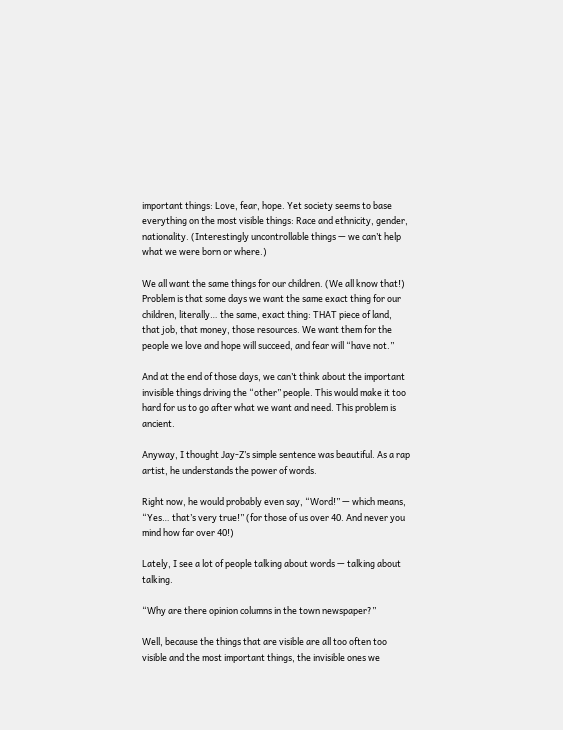important things: Love, fear, hope. Yet society seems to base everything on the most visible things: Race and ethnicity, gender, nationality. (Interestingly uncontrollable things — we can’t help what we were born or where.)

We all want the same things for our children. (We all know that!) Problem is that some days we want the same exact thing for our children, literally… the same, exact thing: THAT piece of land, that job, that money, those resources. We want them for the people we love and hope will succeed, and fear will “have not.”

And at the end of those days, we can’t think about the important invisible things driving the “other” people. This would make it too hard for us to go after what we want and need. This problem is ancient.

Anyway, I thought Jay-Z’s simple sentence was beautiful. As a rap artist, he understands the power of words.

Right now, he would probably even say, “Word!” — which means, “Yes… that’s very true!” (for those of us over 40. And never you mind how far over 40!)

Lately, I see a lot of people talking about words — talking about talking.

“Why are there opinion columns in the town newspaper?”

Well, because the things that are visible are all too often too visible and the most important things, the invisible ones we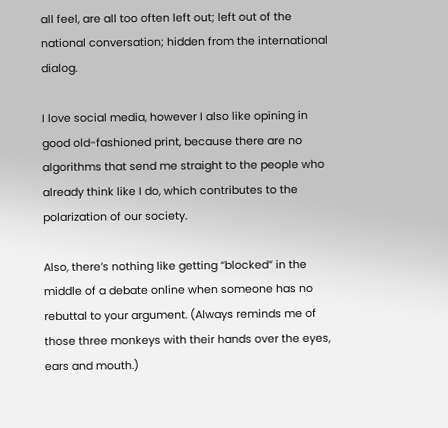all feel, are all too often left out; left out of the national conversation; hidden from the international dialog.

I love social media, however I also like opining in good old-fashioned print, because there are no algorithms that send me straight to the people who already think like I do, which contributes to the polarization of our society.

Also, there’s nothing like getting “blocked” in the middle of a debate online when someone has no rebuttal to your argument. (Always reminds me of those three monkeys with their hands over the eyes, ears and mouth.)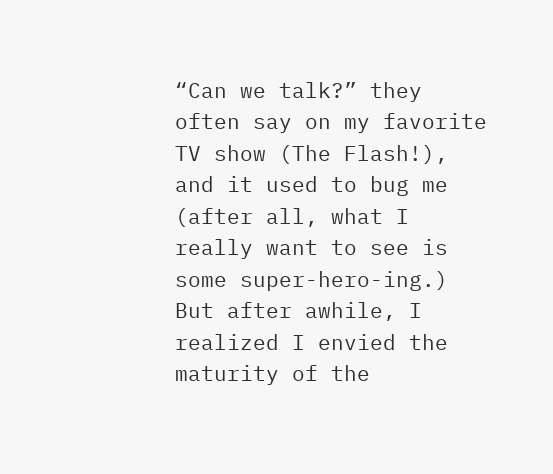“Can we talk?” they often say on my favorite TV show (The Flash!), and it used to bug me (after all, what I really want to see is some super-hero-ing.) But after awhile, I realized I envied the maturity of the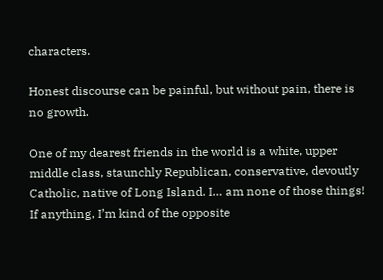characters.

Honest discourse can be painful, but without pain, there is no growth.

One of my dearest friends in the world is a white, upper middle class, staunchly Republican, conservative, devoutly Catholic, native of Long Island. I… am none of those things! If anything, I’m kind of the opposite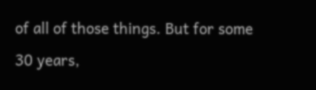of all of those things. But for some 30 years,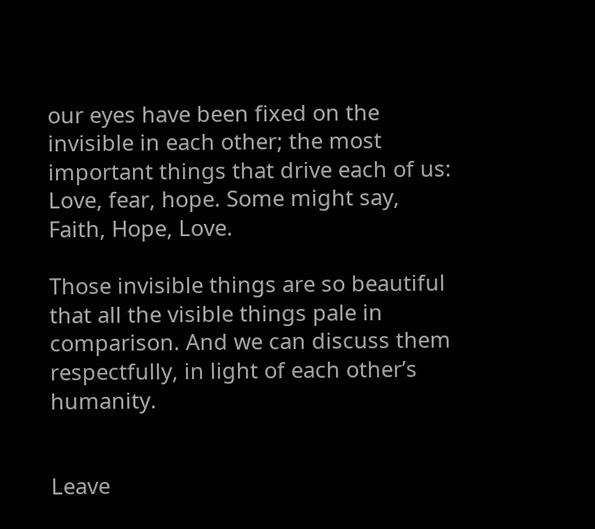our eyes have been fixed on the invisible in each other; the most important things that drive each of us: Love, fear, hope. Some might say, Faith, Hope, Love.

Those invisible things are so beautiful that all the visible things pale in comparison. And we can discuss them respectfully, in light of each other’s humanity.


Leave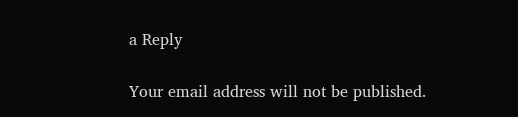a Reply

Your email address will not be published.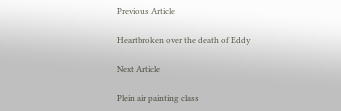Previous Article

Heartbroken over the death of Eddy

Next Article

Plein air painting class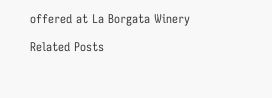offered at La Borgata Winery

Related Posts